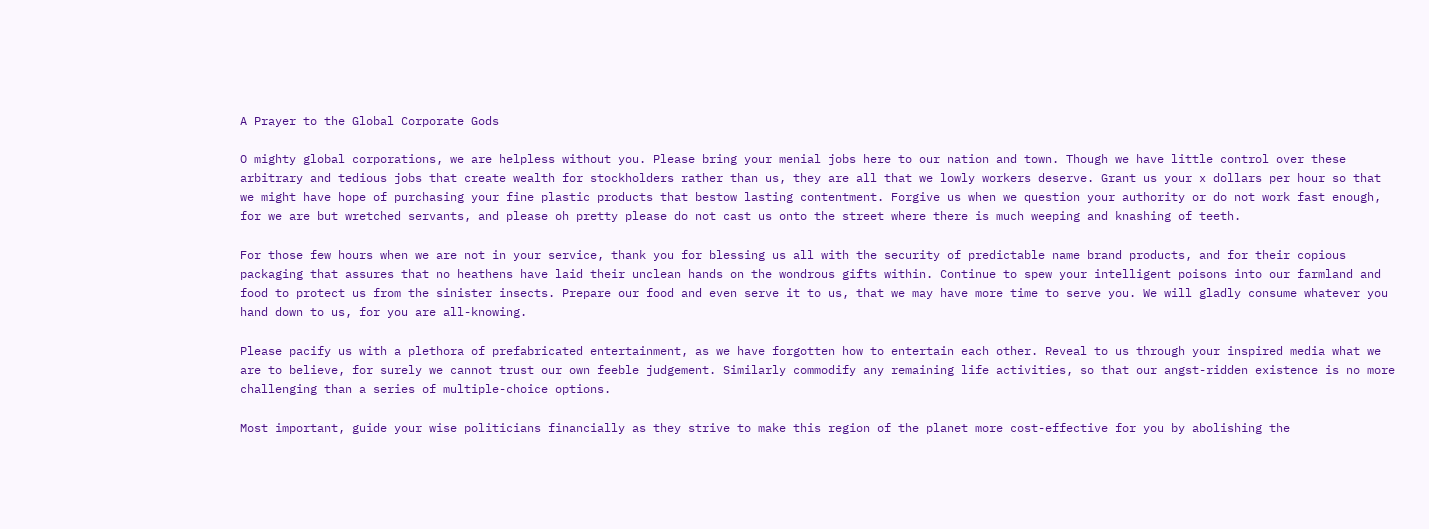A Prayer to the Global Corporate Gods

O mighty global corporations, we are helpless without you. Please bring your menial jobs here to our nation and town. Though we have little control over these arbitrary and tedious jobs that create wealth for stockholders rather than us, they are all that we lowly workers deserve. Grant us your x dollars per hour so that we might have hope of purchasing your fine plastic products that bestow lasting contentment. Forgive us when we question your authority or do not work fast enough, for we are but wretched servants, and please oh pretty please do not cast us onto the street where there is much weeping and knashing of teeth.

For those few hours when we are not in your service, thank you for blessing us all with the security of predictable name brand products, and for their copious packaging that assures that no heathens have laid their unclean hands on the wondrous gifts within. Continue to spew your intelligent poisons into our farmland and food to protect us from the sinister insects. Prepare our food and even serve it to us, that we may have more time to serve you. We will gladly consume whatever you hand down to us, for you are all-knowing.

Please pacify us with a plethora of prefabricated entertainment, as we have forgotten how to entertain each other. Reveal to us through your inspired media what we are to believe, for surely we cannot trust our own feeble judgement. Similarly commodify any remaining life activities, so that our angst-ridden existence is no more challenging than a series of multiple-choice options.

Most important, guide your wise politicians financially as they strive to make this region of the planet more cost-effective for you by abolishing the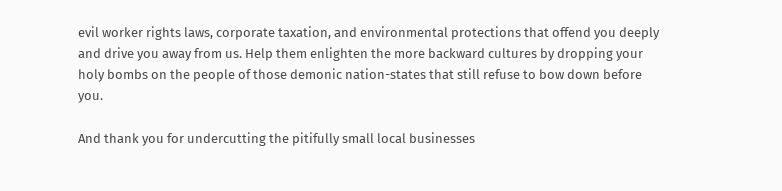evil worker rights laws, corporate taxation, and environmental protections that offend you deeply and drive you away from us. Help them enlighten the more backward cultures by dropping your holy bombs on the people of those demonic nation-states that still refuse to bow down before you.

And thank you for undercutting the pitifully small local businesses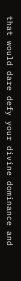that would dare defy your divine dominance and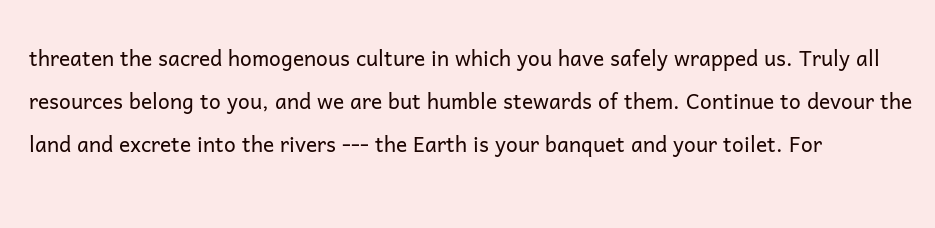threaten the sacred homogenous culture in which you have safely wrapped us. Truly all resources belong to you, and we are but humble stewards of them. Continue to devour the land and excrete into the rivers --- the Earth is your banquet and your toilet. For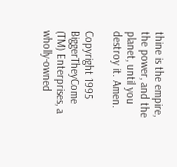thine is the empire, the power, and the planet, until you destroy it. Amen.

Copyright 1995 BiggerTheyCome (TM) Enterprises, a wholly-owned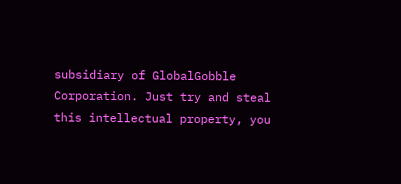subsidiary of GlobalGobble Corporation. Just try and steal this intellectual property, you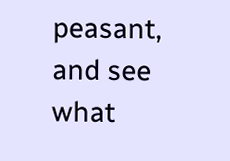peasant, and see what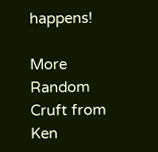happens!

More Random Cruft from Ken